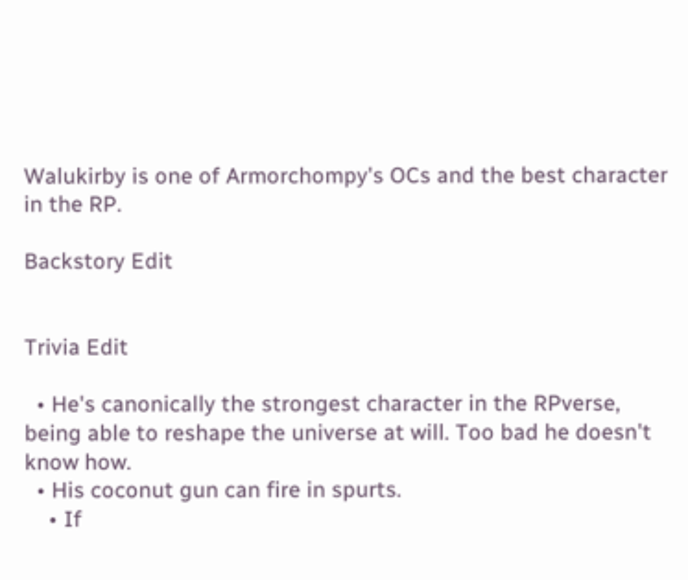Walukirby is one of Armorchompy's OCs and the best character in the RP.

Backstory Edit


Trivia Edit

  • He's canonically the strongest character in the RPverse, being able to reshape the universe at will. Too bad he doesn't know how.
  • His coconut gun can fire in spurts.
    • If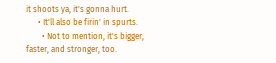it shoots ya, it's gonna hurt.
      • It'll also be firin' in spurts.
        • Not to mention, it's bigger, faster, and stronger, too.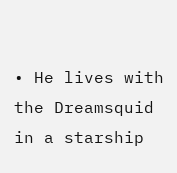• He lives with the Dreamsquid in a starship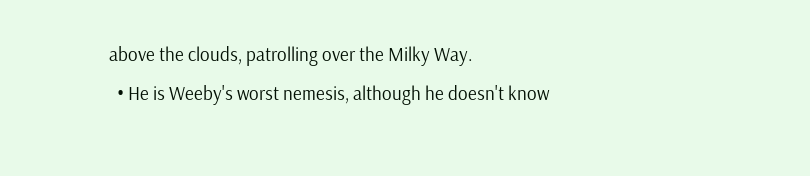above the clouds, patrolling over the Milky Way.
  • He is Weeby's worst nemesis, although he doesn't know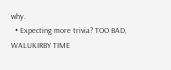why.
  • Expecting more trivia? TOO BAD, WALUKIRBY TIME